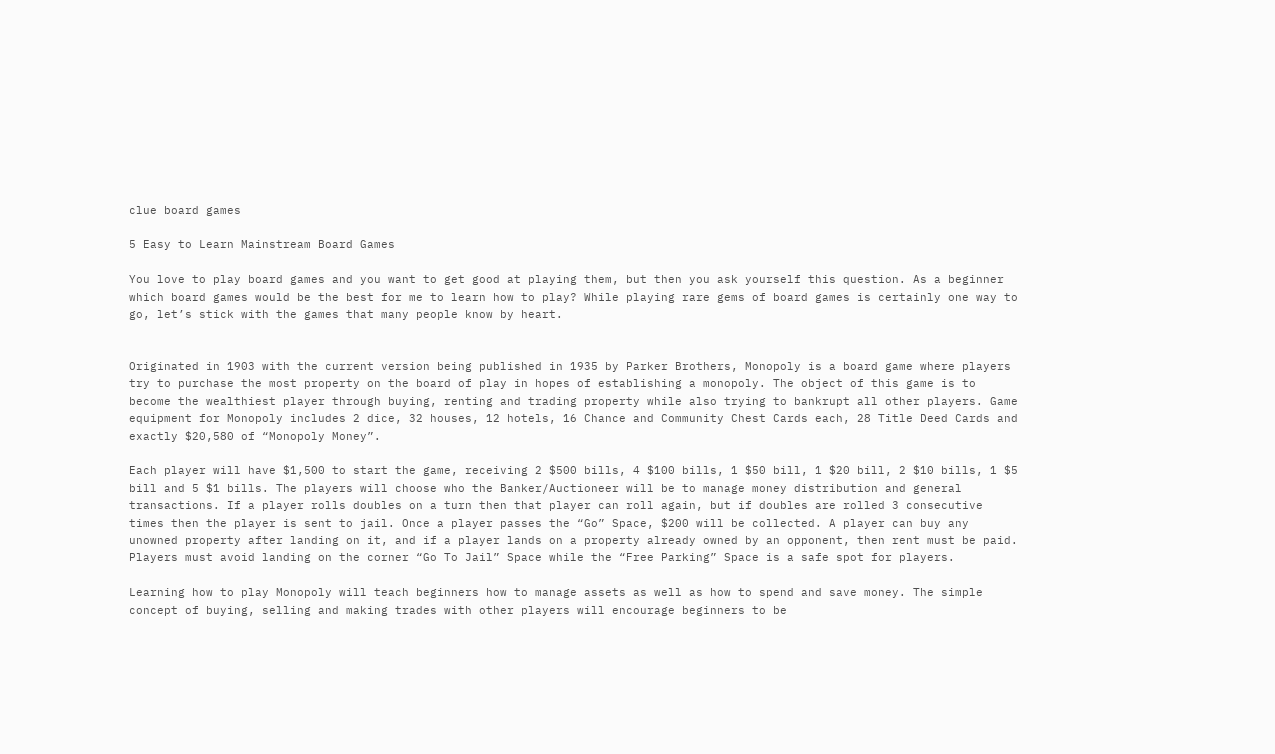clue board games

5 Easy to Learn Mainstream Board Games

You love to play board games and you want to get good at playing them, but then you ask yourself this question. As a beginner which board games would be the best for me to learn how to play? While playing rare gems of board games is certainly one way to go, let’s stick with the games that many people know by heart.


Originated in 1903 with the current version being published in 1935 by Parker Brothers, Monopoly is a board game where players try to purchase the most property on the board of play in hopes of establishing a monopoly. The object of this game is to become the wealthiest player through buying, renting and trading property while also trying to bankrupt all other players. Game equipment for Monopoly includes 2 dice, 32 houses, 12 hotels, 16 Chance and Community Chest Cards each, 28 Title Deed Cards and exactly $20,580 of “Monopoly Money”.

Each player will have $1,500 to start the game, receiving 2 $500 bills, 4 $100 bills, 1 $50 bill, 1 $20 bill, 2 $10 bills, 1 $5 bill and 5 $1 bills. The players will choose who the Banker/Auctioneer will be to manage money distribution and general transactions. If a player rolls doubles on a turn then that player can roll again, but if doubles are rolled 3 consecutive times then the player is sent to jail. Once a player passes the “Go” Space, $200 will be collected. A player can buy any unowned property after landing on it, and if a player lands on a property already owned by an opponent, then rent must be paid. Players must avoid landing on the corner “Go To Jail” Space while the “Free Parking” Space is a safe spot for players.

Learning how to play Monopoly will teach beginners how to manage assets as well as how to spend and save money. The simple concept of buying, selling and making trades with other players will encourage beginners to be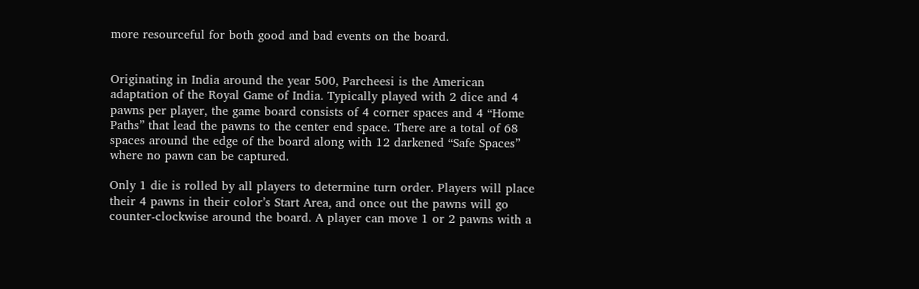more resourceful for both good and bad events on the board.


Originating in India around the year 500, Parcheesi is the American adaptation of the Royal Game of India. Typically played with 2 dice and 4 pawns per player, the game board consists of 4 corner spaces and 4 “Home Paths” that lead the pawns to the center end space. There are a total of 68 spaces around the edge of the board along with 12 darkened “Safe Spaces” where no pawn can be captured.

Only 1 die is rolled by all players to determine turn order. Players will place their 4 pawns in their color’s Start Area, and once out the pawns will go counter-clockwise around the board. A player can move 1 or 2 pawns with a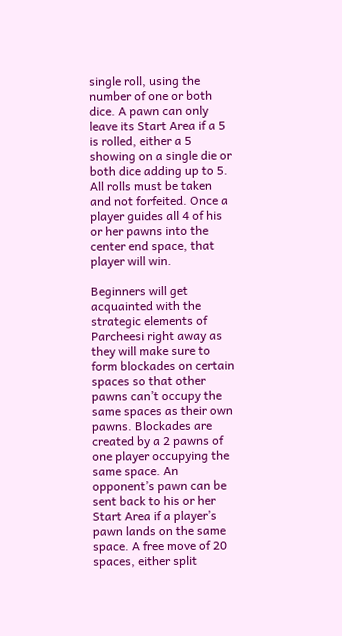single roll, using the number of one or both dice. A pawn can only leave its Start Area if a 5 is rolled, either a 5 showing on a single die or both dice adding up to 5. All rolls must be taken and not forfeited. Once a player guides all 4 of his or her pawns into the center end space, that player will win.

Beginners will get acquainted with the strategic elements of Parcheesi right away as they will make sure to form blockades on certain spaces so that other pawns can’t occupy the same spaces as their own pawns. Blockades are created by a 2 pawns of one player occupying the same space. An opponent’s pawn can be sent back to his or her Start Area if a player’s pawn lands on the same space. A free move of 20 spaces, either split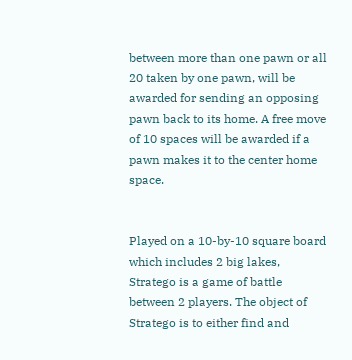between more than one pawn or all 20 taken by one pawn, will be awarded for sending an opposing pawn back to its home. A free move of 10 spaces will be awarded if a pawn makes it to the center home space.


Played on a 10-by-10 square board which includes 2 big lakes, Stratego is a game of battle between 2 players. The object of Stratego is to either find and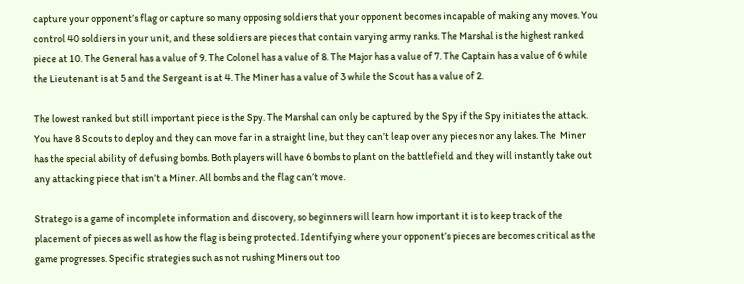capture your opponent’s flag or capture so many opposing soldiers that your opponent becomes incapable of making any moves. You control 40 soldiers in your unit, and these soldiers are pieces that contain varying army ranks. The Marshal is the highest ranked piece at 10. The General has a value of 9. The Colonel has a value of 8. The Major has a value of 7. The Captain has a value of 6 while the Lieutenant is at 5 and the Sergeant is at 4. The Miner has a value of 3 while the Scout has a value of 2.

The lowest ranked but still important piece is the Spy. The Marshal can only be captured by the Spy if the Spy initiates the attack. You have 8 Scouts to deploy and they can move far in a straight line, but they can’t leap over any pieces nor any lakes. The  Miner has the special ability of defusing bombs. Both players will have 6 bombs to plant on the battlefield and they will instantly take out any attacking piece that isn’t a Miner. All bombs and the flag can’t move.

Stratego is a game of incomplete information and discovery, so beginners will learn how important it is to keep track of the placement of pieces as well as how the flag is being protected. Identifying where your opponent’s pieces are becomes critical as the game progresses. Specific strategies such as not rushing Miners out too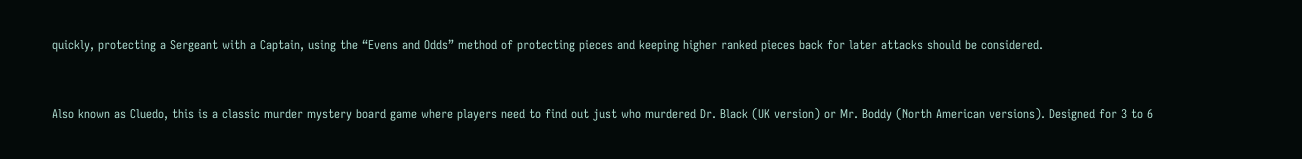quickly, protecting a Sergeant with a Captain, using the “Evens and Odds” method of protecting pieces and keeping higher ranked pieces back for later attacks should be considered.


Also known as Cluedo, this is a classic murder mystery board game where players need to find out just who murdered Dr. Black (UK version) or Mr. Boddy (North American versions). Designed for 3 to 6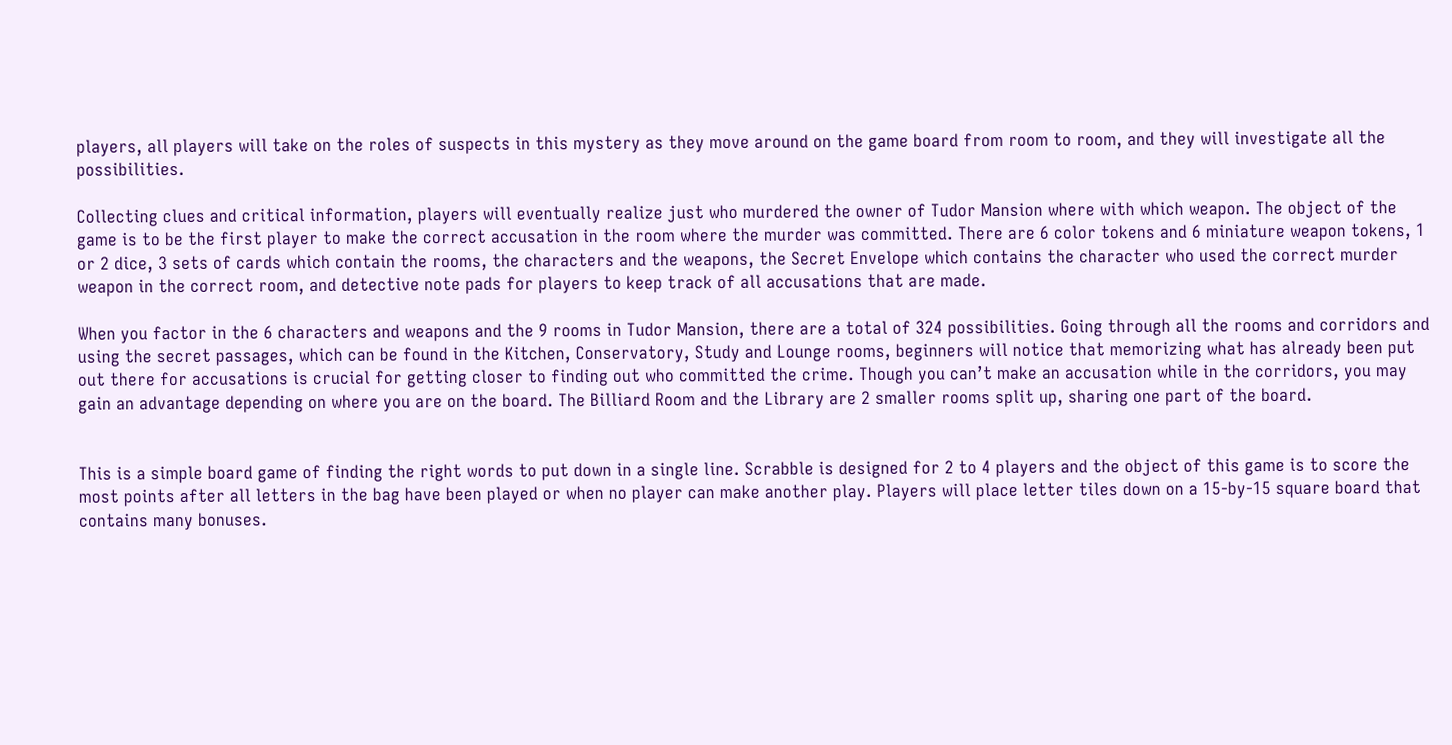players, all players will take on the roles of suspects in this mystery as they move around on the game board from room to room, and they will investigate all the possibilities.

Collecting clues and critical information, players will eventually realize just who murdered the owner of Tudor Mansion where with which weapon. The object of the game is to be the first player to make the correct accusation in the room where the murder was committed. There are 6 color tokens and 6 miniature weapon tokens, 1 or 2 dice, 3 sets of cards which contain the rooms, the characters and the weapons, the Secret Envelope which contains the character who used the correct murder weapon in the correct room, and detective note pads for players to keep track of all accusations that are made.

When you factor in the 6 characters and weapons and the 9 rooms in Tudor Mansion, there are a total of 324 possibilities. Going through all the rooms and corridors and using the secret passages, which can be found in the Kitchen, Conservatory, Study and Lounge rooms, beginners will notice that memorizing what has already been put out there for accusations is crucial for getting closer to finding out who committed the crime. Though you can’t make an accusation while in the corridors, you may gain an advantage depending on where you are on the board. The Billiard Room and the Library are 2 smaller rooms split up, sharing one part of the board.


This is a simple board game of finding the right words to put down in a single line. Scrabble is designed for 2 to 4 players and the object of this game is to score the most points after all letters in the bag have been played or when no player can make another play. Players will place letter tiles down on a 15-by-15 square board that contains many bonuses.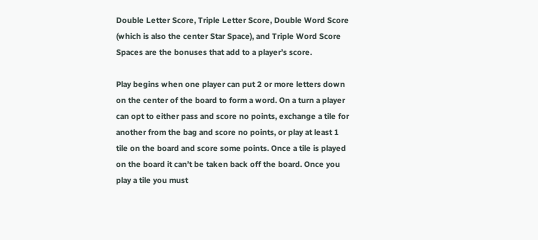Double Letter Score, Triple Letter Score, Double Word Score (which is also the center Star Space), and Triple Word Score Spaces are the bonuses that add to a player’s score.

Play begins when one player can put 2 or more letters down on the center of the board to form a word. On a turn a player can opt to either pass and score no points, exchange a tile for another from the bag and score no points, or play at least 1 tile on the board and score some points. Once a tile is played on the board it can’t be taken back off the board. Once you play a tile you must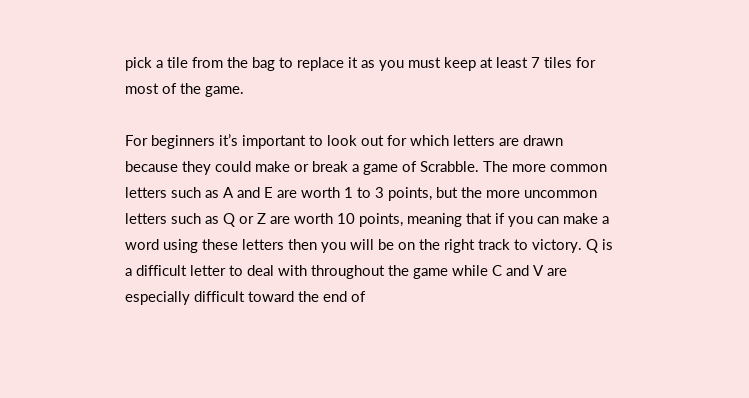pick a tile from the bag to replace it as you must keep at least 7 tiles for most of the game.

For beginners it’s important to look out for which letters are drawn because they could make or break a game of Scrabble. The more common letters such as A and E are worth 1 to 3 points, but the more uncommon letters such as Q or Z are worth 10 points, meaning that if you can make a word using these letters then you will be on the right track to victory. Q is a difficult letter to deal with throughout the game while C and V are especially difficult toward the end of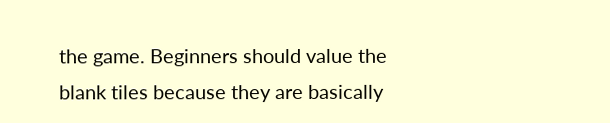the game. Beginners should value the blank tiles because they are basically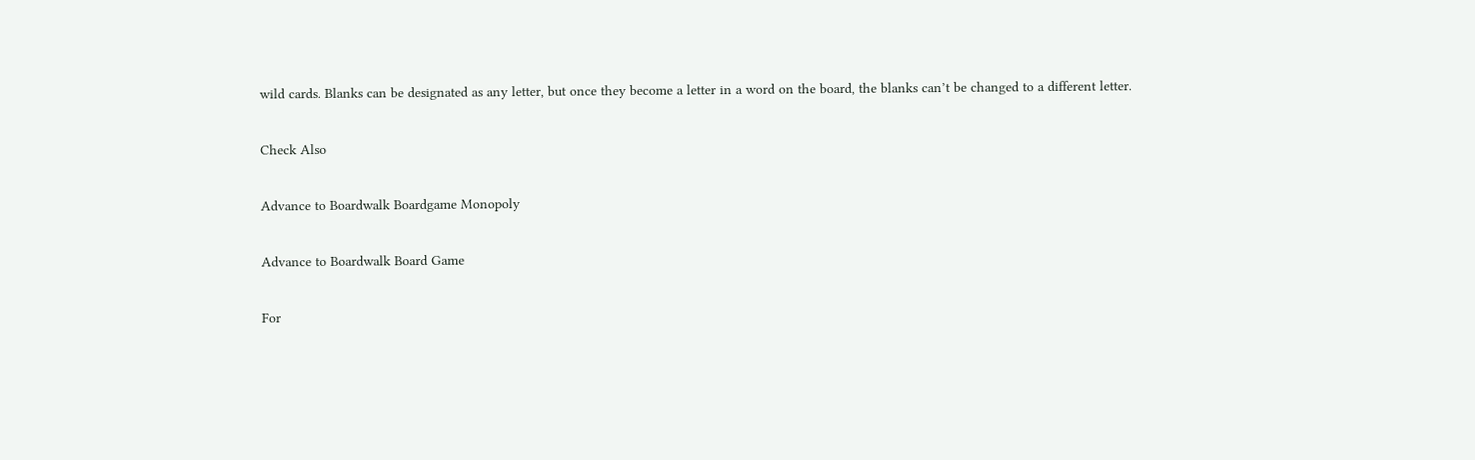wild cards. Blanks can be designated as any letter, but once they become a letter in a word on the board, the blanks can’t be changed to a different letter.

Check Also

Advance to Boardwalk Boardgame Monopoly

Advance to Boardwalk Board Game

For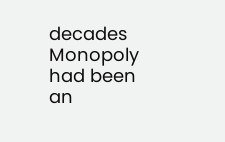decades Monopoly had been an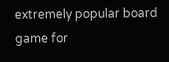extremely popular board game for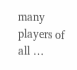many players of all …